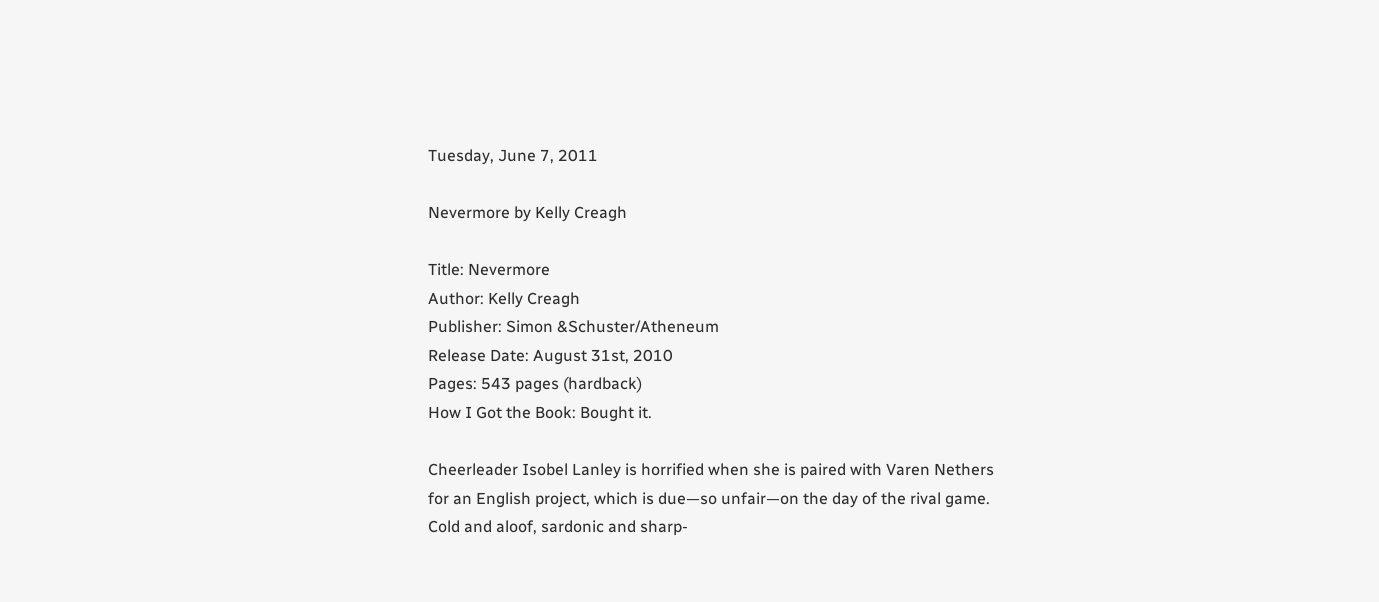Tuesday, June 7, 2011

Nevermore by Kelly Creagh

Title: Nevermore
Author: Kelly Creagh
Publisher: Simon &Schuster/Atheneum
Release Date: August 31st, 2010
Pages: 543 pages (hardback)
How I Got the Book: Bought it.

Cheerleader Isobel Lanley is horrified when she is paired with Varen Nethers for an English project, which is due—so unfair—on the day of the rival game. Cold and aloof, sardonic and sharp-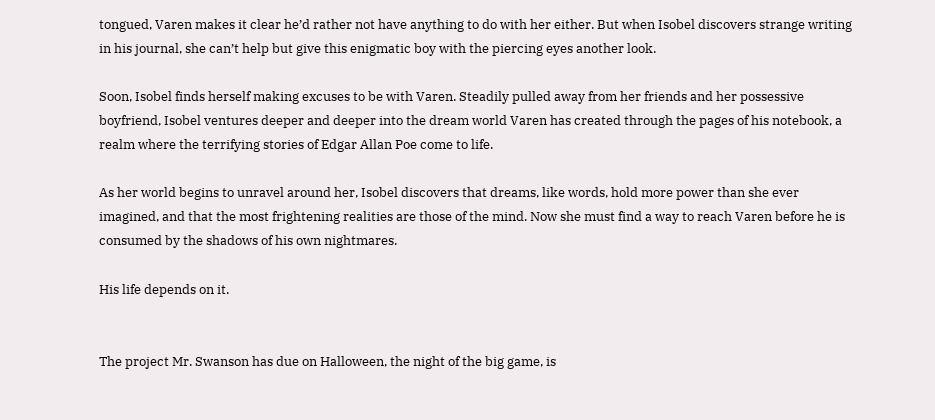tongued, Varen makes it clear he’d rather not have anything to do with her either. But when Isobel discovers strange writing in his journal, she can’t help but give this enigmatic boy with the piercing eyes another look.

Soon, Isobel finds herself making excuses to be with Varen. Steadily pulled away from her friends and her possessive boyfriend, Isobel ventures deeper and deeper into the dream world Varen has created through the pages of his notebook, a realm where the terrifying stories of Edgar Allan Poe come to life.

As her world begins to unravel around her, Isobel discovers that dreams, like words, hold more power than she ever imagined, and that the most frightening realities are those of the mind. Now she must find a way to reach Varen before he is consumed by the shadows of his own nightmares.

His life depends on it.


The project Mr. Swanson has due on Halloween, the night of the big game, is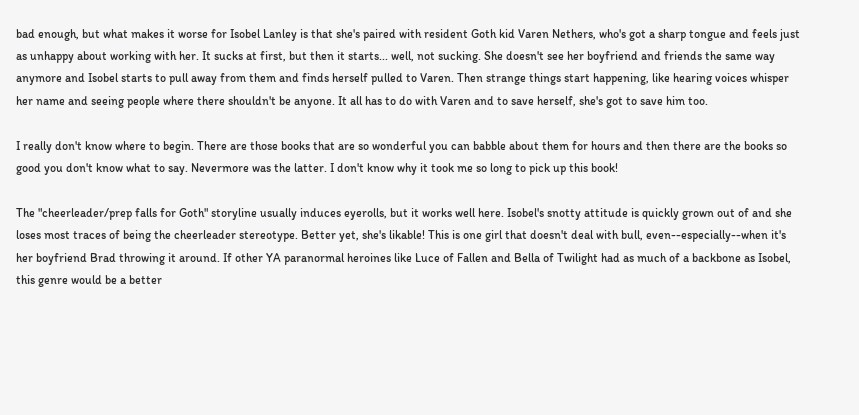bad enough, but what makes it worse for Isobel Lanley is that she's paired with resident Goth kid Varen Nethers, who's got a sharp tongue and feels just as unhappy about working with her. It sucks at first, but then it starts... well, not sucking. She doesn't see her boyfriend and friends the same way anymore and Isobel starts to pull away from them and finds herself pulled to Varen. Then strange things start happening, like hearing voices whisper her name and seeing people where there shouldn't be anyone. It all has to do with Varen and to save herself, she's got to save him too.

I really don't know where to begin. There are those books that are so wonderful you can babble about them for hours and then there are the books so good you don't know what to say. Nevermore was the latter. I don't know why it took me so long to pick up this book!

The "cheerleader/prep falls for Goth" storyline usually induces eyerolls, but it works well here. Isobel's snotty attitude is quickly grown out of and she loses most traces of being the cheerleader stereotype. Better yet, she's likable! This is one girl that doesn't deal with bull, even--especially--when it's her boyfriend Brad throwing it around. If other YA paranormal heroines like Luce of Fallen and Bella of Twilight had as much of a backbone as Isobel, this genre would be a better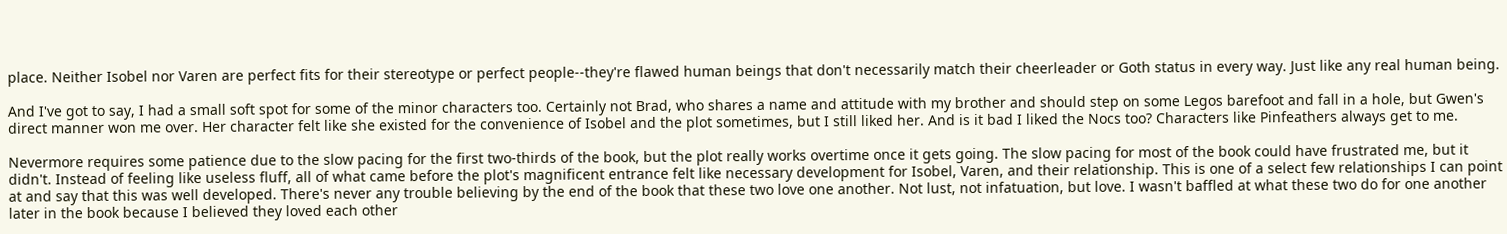place. Neither Isobel nor Varen are perfect fits for their stereotype or perfect people--they're flawed human beings that don't necessarily match their cheerleader or Goth status in every way. Just like any real human being.

And I've got to say, I had a small soft spot for some of the minor characters too. Certainly not Brad, who shares a name and attitude with my brother and should step on some Legos barefoot and fall in a hole, but Gwen's direct manner won me over. Her character felt like she existed for the convenience of Isobel and the plot sometimes, but I still liked her. And is it bad I liked the Nocs too? Characters like Pinfeathers always get to me.

Nevermore requires some patience due to the slow pacing for the first two-thirds of the book, but the plot really works overtime once it gets going. The slow pacing for most of the book could have frustrated me, but it didn't. Instead of feeling like useless fluff, all of what came before the plot's magnificent entrance felt like necessary development for Isobel, Varen, and their relationship. This is one of a select few relationships I can point at and say that this was well developed. There's never any trouble believing by the end of the book that these two love one another. Not lust, not infatuation, but love. I wasn't baffled at what these two do for one another later in the book because I believed they loved each other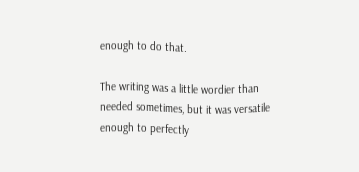enough to do that.

The writing was a little wordier than needed sometimes, but it was versatile enough to perfectly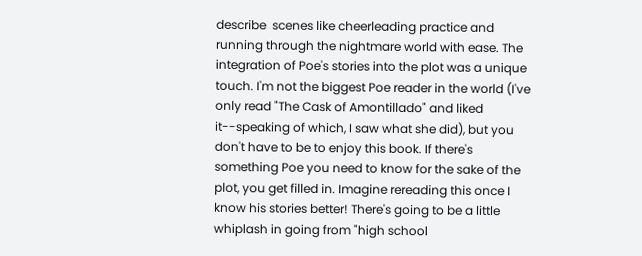describe  scenes like cheerleading practice and running through the nightmare world with ease. The integration of Poe's stories into the plot was a unique touch. I'm not the biggest Poe reader in the world (I've only read "The Cask of Amontillado" and liked it--speaking of which, I saw what she did), but you don't have to be to enjoy this book. If there's something Poe you need to know for the sake of the plot, you get filled in. Imagine rereading this once I know his stories better! There's going to be a little whiplash in going from "high school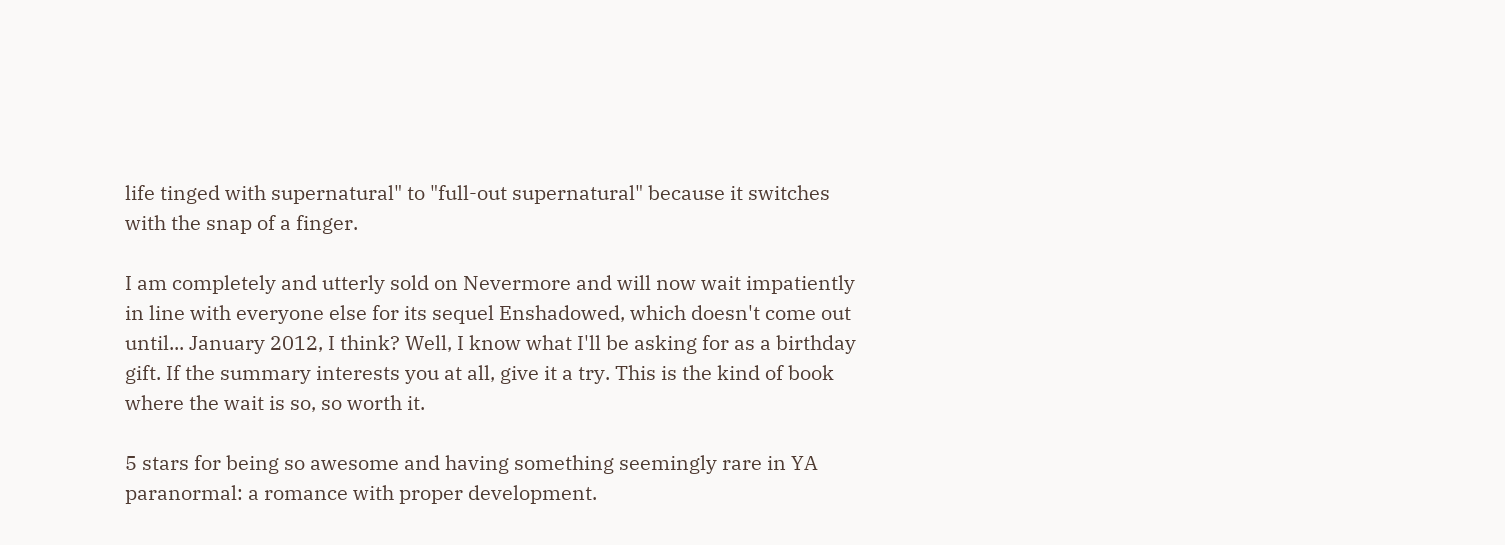life tinged with supernatural" to "full-out supernatural" because it switches with the snap of a finger.

I am completely and utterly sold on Nevermore and will now wait impatiently in line with everyone else for its sequel Enshadowed, which doesn't come out until... January 2012, I think? Well, I know what I'll be asking for as a birthday gift. If the summary interests you at all, give it a try. This is the kind of book where the wait is so, so worth it.

5 stars for being so awesome and having something seemingly rare in YA paranormal: a romance with proper development.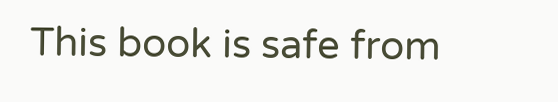This book is safe from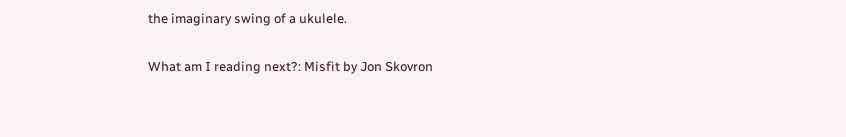the imaginary swing of a ukulele.

What am I reading next?: Misfit by Jon Skovron